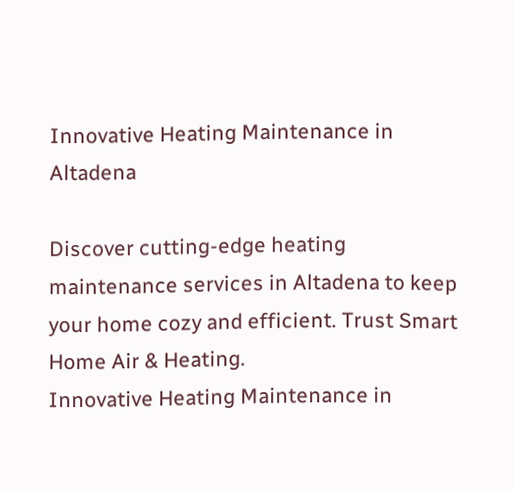Innovative Heating Maintenance in Altadena

Discover cutting-edge heating maintenance services in Altadena to keep your home cozy and efficient. Trust Smart Home Air & Heating.
Innovative Heating Maintenance in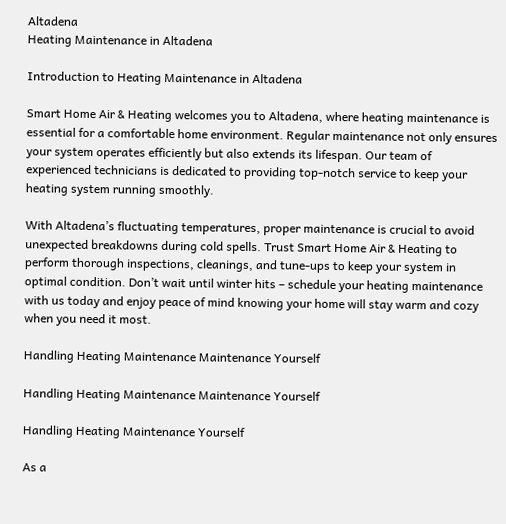Altadena
Heating Maintenance in Altadena

Introduction to Heating Maintenance in Altadena

Smart Home Air & Heating welcomes you to Altadena, where heating maintenance is essential for a comfortable home environment. Regular maintenance not only ensures your system operates efficiently but also extends its lifespan. Our team of experienced technicians is dedicated to providing top-notch service to keep your heating system running smoothly.

With Altadena’s fluctuating temperatures, proper maintenance is crucial to avoid unexpected breakdowns during cold spells. Trust Smart Home Air & Heating to perform thorough inspections, cleanings, and tune-ups to keep your system in optimal condition. Don’t wait until winter hits – schedule your heating maintenance with us today and enjoy peace of mind knowing your home will stay warm and cozy when you need it most.

Handling Heating Maintenance Maintenance Yourself

Handling Heating Maintenance Maintenance Yourself

Handling Heating Maintenance Yourself

As a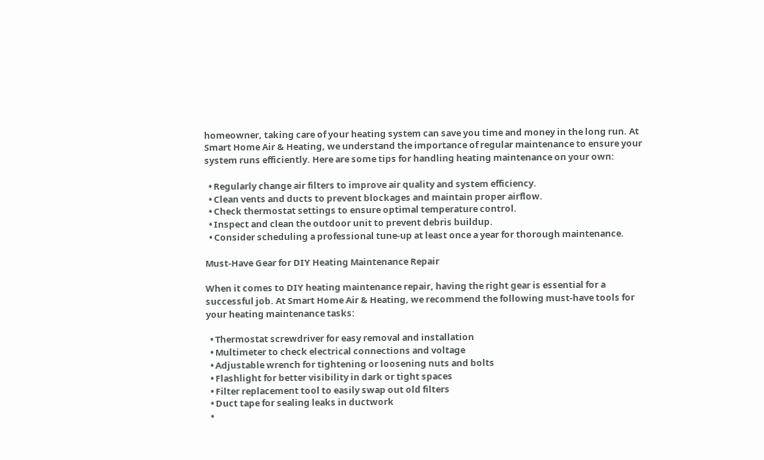homeowner, taking care of your heating system can save you time and money in the long run. At Smart Home Air & Heating, we understand the importance of regular maintenance to ensure your system runs efficiently. Here are some tips for handling heating maintenance on your own:

  • Regularly change air filters to improve air quality and system efficiency.
  • Clean vents and ducts to prevent blockages and maintain proper airflow.
  • Check thermostat settings to ensure optimal temperature control.
  • Inspect and clean the outdoor unit to prevent debris buildup.
  • Consider scheduling a professional tune-up at least once a year for thorough maintenance.

Must-Have Gear for DIY Heating Maintenance Repair

When it comes to DIY heating maintenance repair, having the right gear is essential for a successful job. At Smart Home Air & Heating, we recommend the following must-have tools for your heating maintenance tasks:

  • Thermostat screwdriver for easy removal and installation
  • Multimeter to check electrical connections and voltage
  • Adjustable wrench for tightening or loosening nuts and bolts
  • Flashlight for better visibility in dark or tight spaces
  • Filter replacement tool to easily swap out old filters
  • Duct tape for sealing leaks in ductwork
  •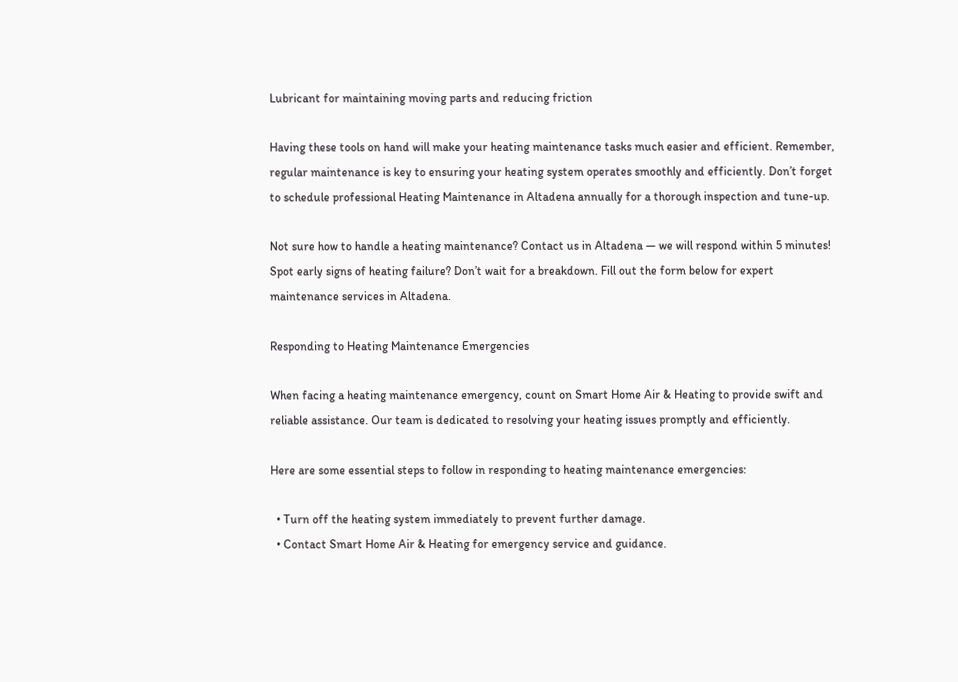Lubricant for maintaining moving parts and reducing friction

Having these tools on hand will make your heating maintenance tasks much easier and efficient. Remember, regular maintenance is key to ensuring your heating system operates smoothly and efficiently. Don’t forget to schedule professional Heating Maintenance in Altadena annually for a thorough inspection and tune-up.

Not sure how to handle a heating maintenance? Contact us in Altadena — we will respond within 5 minutes!
Spot early signs of heating failure? Don’t wait for a breakdown. Fill out the form below for expert maintenance services in Altadena.

Responding to Heating Maintenance Emergencies

When facing a heating maintenance emergency, count on Smart Home Air & Heating to provide swift and reliable assistance. Our team is dedicated to resolving your heating issues promptly and efficiently.

Here are some essential steps to follow in responding to heating maintenance emergencies:

  • Turn off the heating system immediately to prevent further damage.
  • Contact Smart Home Air & Heating for emergency service and guidance.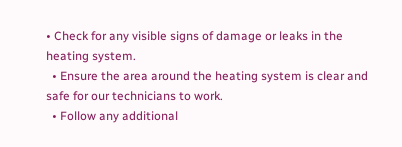• Check for any visible signs of damage or leaks in the heating system.
  • Ensure the area around the heating system is clear and safe for our technicians to work.
  • Follow any additional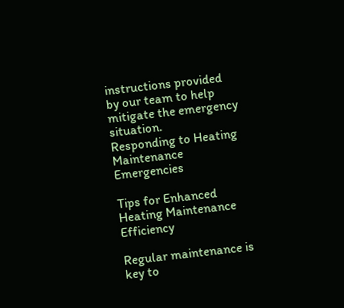instructions provided by our team to help mitigate the emergency situation.
Responding to Heating Maintenance Emergencies

Tips for Enhanced Heating Maintenance Efficiency

Regular maintenance is key to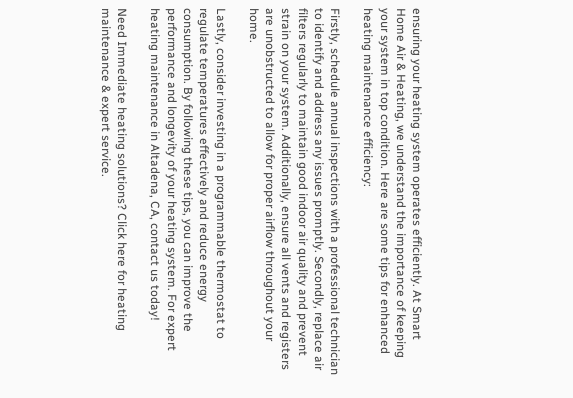ensuring your heating system operates efficiently. At Smart Home Air & Heating, we understand the importance of keeping your system in top condition. Here are some tips for enhanced heating maintenance efficiency:

Firstly, schedule annual inspections with a professional technician to identify and address any issues promptly. Secondly, replace air filters regularly to maintain good indoor air quality and prevent strain on your system. Additionally, ensure all vents and registers are unobstructed to allow for proper airflow throughout your home.

Lastly, consider investing in a programmable thermostat to regulate temperatures effectively and reduce energy consumption. By following these tips, you can improve the performance and longevity of your heating system. For expert heating maintenance in Altadena, CA, contact us today!

Need Immediate heating solutions? Click here for heating maintenance & expert service.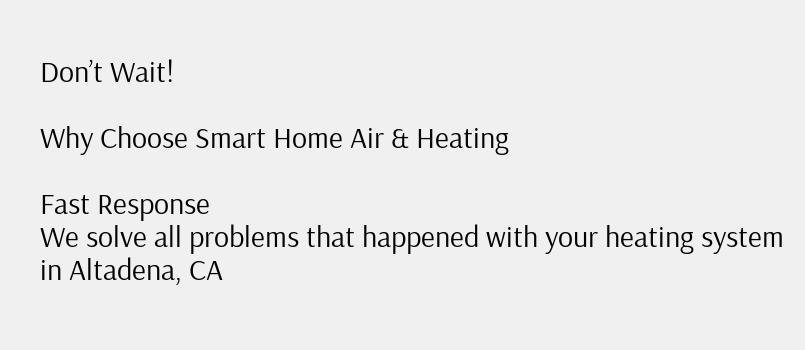Don’t Wait!

Why Choose Smart Home Air & Heating

Fast Response
We solve all problems that happened with your heating system in Altadena, CA